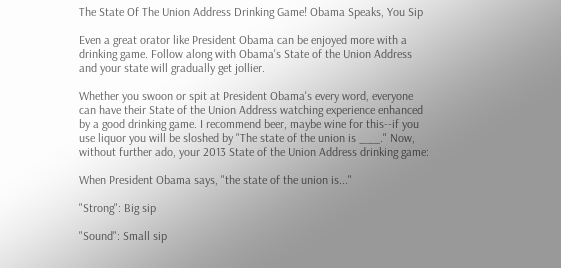The State Of The Union Address Drinking Game! Obama Speaks, You Sip

Even a great orator like President Obama can be enjoyed more with a drinking game. Follow along with Obama's State of the Union Address and your state will gradually get jollier.

Whether you swoon or spit at President Obama's every word, everyone can have their State of the Union Address watching experience enhanced by a good drinking game. I recommend beer, maybe wine for this--if you use liquor you will be sloshed by "The state of the union is ___." Now, without further ado, your 2013 State of the Union Address drinking game:

When President Obama says, "the state of the union is..."

"Strong": Big sip

"Sound": Small sip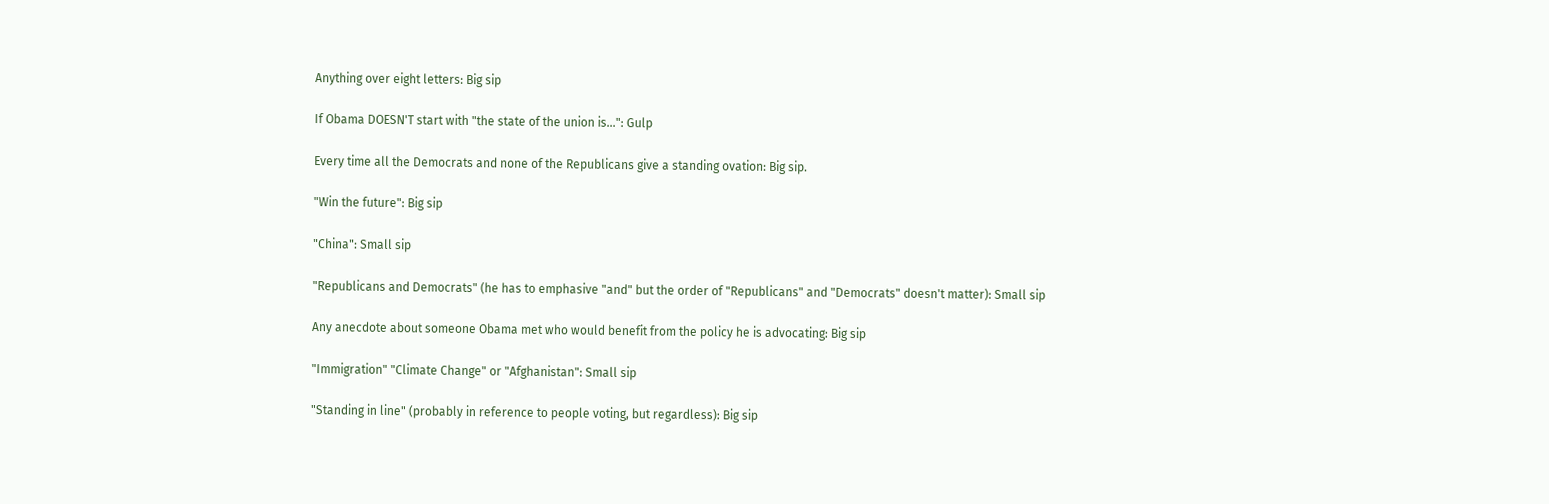Anything over eight letters: Big sip

If Obama DOESN'T start with "the state of the union is...": Gulp

Every time all the Democrats and none of the Republicans give a standing ovation: Big sip.

"Win the future": Big sip

"China": Small sip

"Republicans and Democrats" (he has to emphasive "and" but the order of "Republicans" and "Democrats" doesn't matter): Small sip

Any anecdote about someone Obama met who would benefit from the policy he is advocating: Big sip

"Immigration" "Climate Change" or "Afghanistan": Small sip

"Standing in line" (probably in reference to people voting, but regardless): Big sip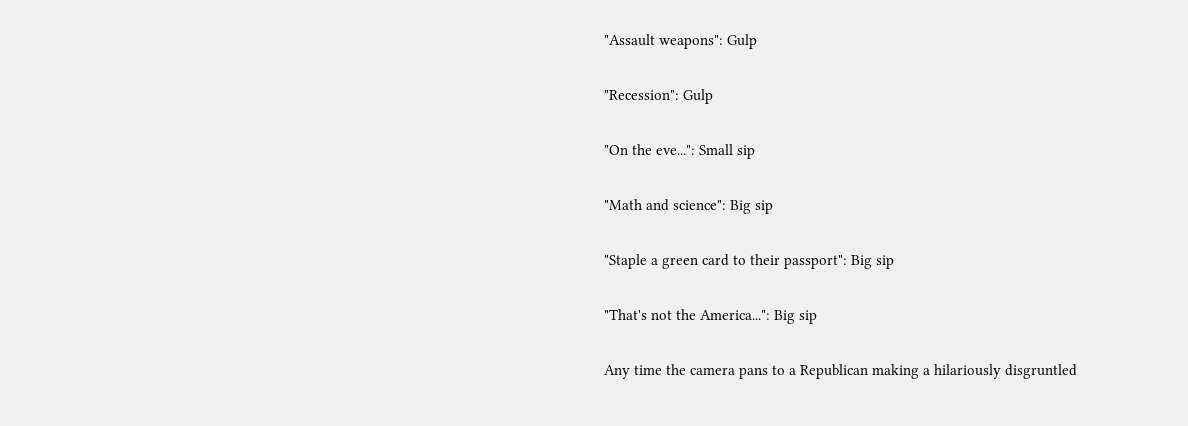"Assault weapons": Gulp

"Recession": Gulp

"On the eve...": Small sip

"Math and science": Big sip

"Staple a green card to their passport": Big sip

"That's not the America...": Big sip

Any time the camera pans to a Republican making a hilariously disgruntled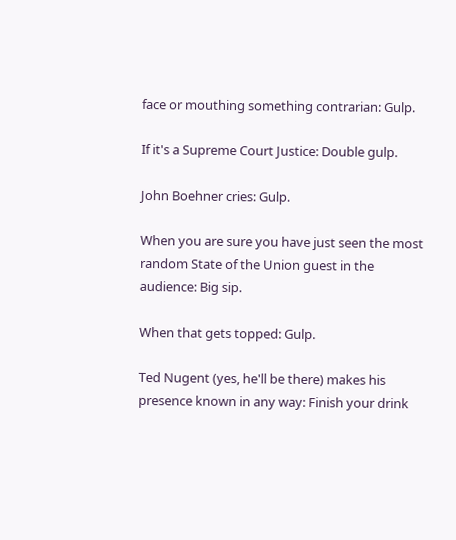face or mouthing something contrarian: Gulp.

If it's a Supreme Court Justice: Double gulp.

John Boehner cries: Gulp.

When you are sure you have just seen the most random State of the Union guest in the audience: Big sip.

When that gets topped: Gulp.

Ted Nugent (yes, he'll be there) makes his presence known in any way: Finish your drink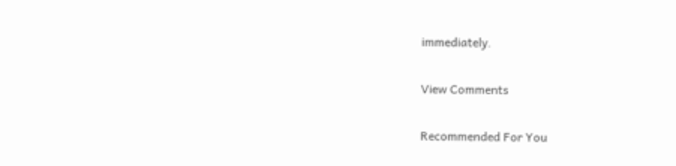immediately.

View Comments

Recommended For You